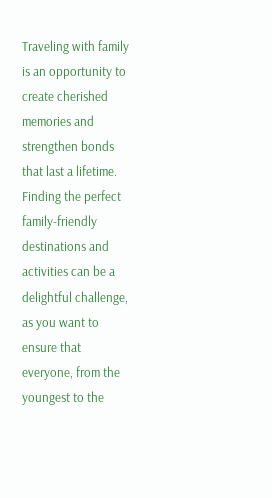Traveling with family is an opportunity to create cherished memories and strengthen bonds that last a lifetime. Finding the perfect family-friendly destinations and activities can be a delightful challenge, as you want to ensure that everyone, from the youngest to the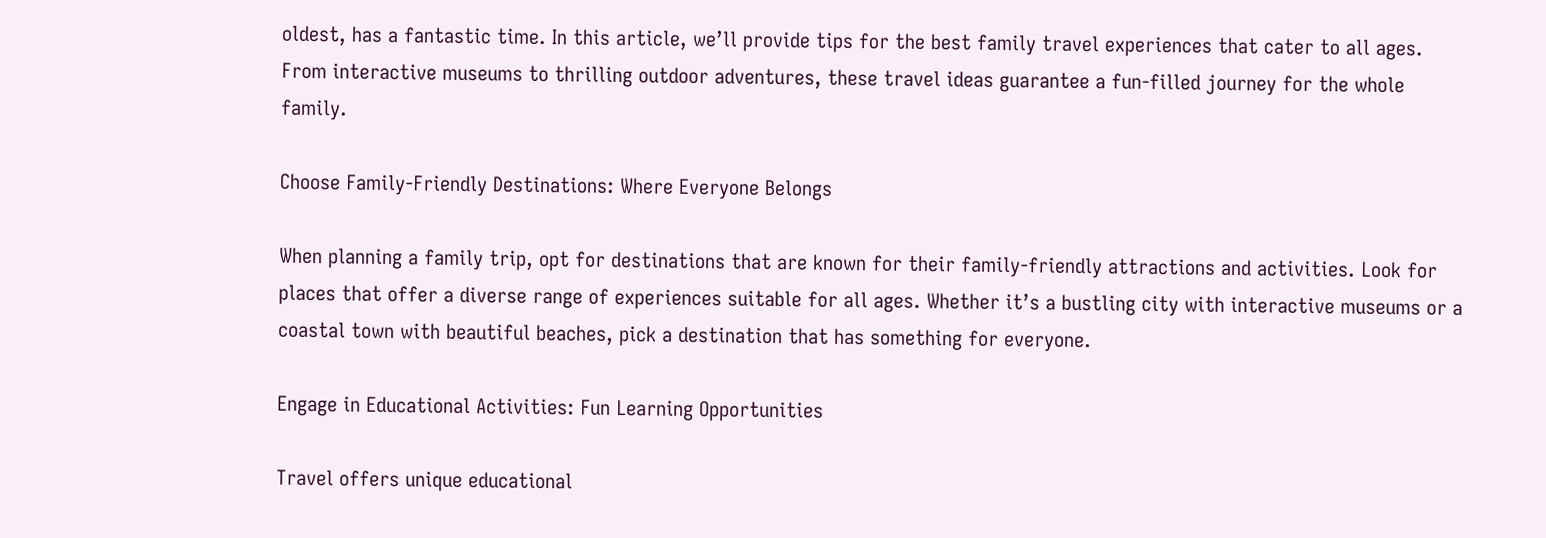oldest, has a fantastic time. In this article, we’ll provide tips for the best family travel experiences that cater to all ages. From interactive museums to thrilling outdoor adventures, these travel ideas guarantee a fun-filled journey for the whole family.

Choose Family-Friendly Destinations: Where Everyone Belongs

When planning a family trip, opt for destinations that are known for their family-friendly attractions and activities. Look for places that offer a diverse range of experiences suitable for all ages. Whether it’s a bustling city with interactive museums or a coastal town with beautiful beaches, pick a destination that has something for everyone.

Engage in Educational Activities: Fun Learning Opportunities

Travel offers unique educational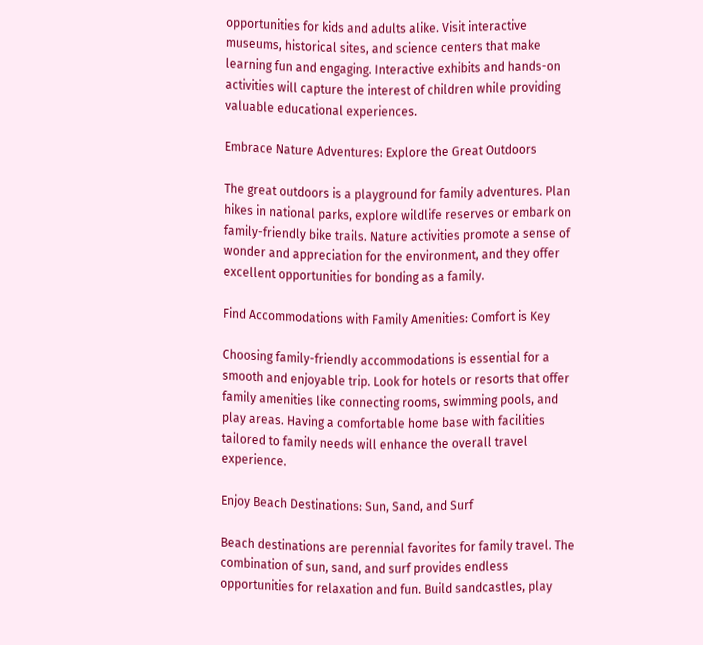opportunities for kids and adults alike. Visit interactive museums, historical sites, and science centers that make learning fun and engaging. Interactive exhibits and hands-on activities will capture the interest of children while providing valuable educational experiences.

Embrace Nature Adventures: Explore the Great Outdoors

The great outdoors is a playground for family adventures. Plan hikes in national parks, explore wildlife reserves or embark on family-friendly bike trails. Nature activities promote a sense of wonder and appreciation for the environment, and they offer excellent opportunities for bonding as a family.

Find Accommodations with Family Amenities: Comfort is Key

Choosing family-friendly accommodations is essential for a smooth and enjoyable trip. Look for hotels or resorts that offer family amenities like connecting rooms, swimming pools, and play areas. Having a comfortable home base with facilities tailored to family needs will enhance the overall travel experience.

Enjoy Beach Destinations: Sun, Sand, and Surf

Beach destinations are perennial favorites for family travel. The combination of sun, sand, and surf provides endless opportunities for relaxation and fun. Build sandcastles, play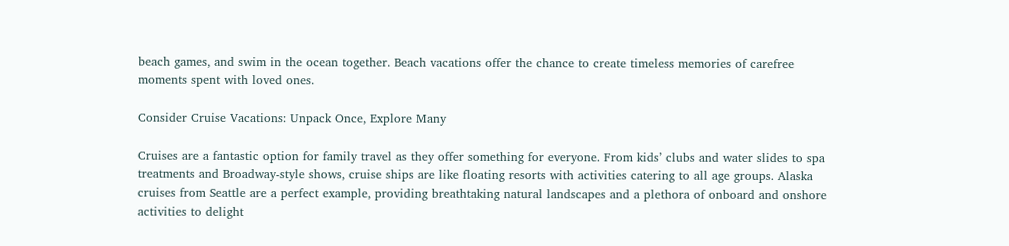beach games, and swim in the ocean together. Beach vacations offer the chance to create timeless memories of carefree moments spent with loved ones.

Consider Cruise Vacations: Unpack Once, Explore Many

Cruises are a fantastic option for family travel as they offer something for everyone. From kids’ clubs and water slides to spa treatments and Broadway-style shows, cruise ships are like floating resorts with activities catering to all age groups. Alaska cruises from Seattle are a perfect example, providing breathtaking natural landscapes and a plethora of onboard and onshore activities to delight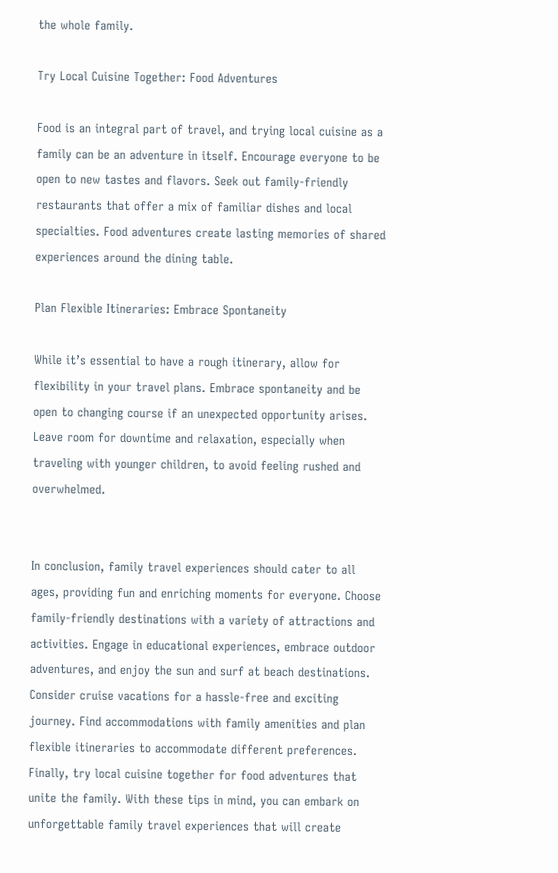the whole family.

Try Local Cuisine Together: Food Adventures

Food is an integral part of travel, and trying local cuisine as a family can be an adventure in itself. Encourage everyone to be open to new tastes and flavors. Seek out family-friendly restaurants that offer a mix of familiar dishes and local specialties. Food adventures create lasting memories of shared experiences around the dining table.

Plan Flexible Itineraries: Embrace Spontaneity

While it’s essential to have a rough itinerary, allow for flexibility in your travel plans. Embrace spontaneity and be open to changing course if an unexpected opportunity arises. Leave room for downtime and relaxation, especially when traveling with younger children, to avoid feeling rushed and overwhelmed.


In conclusion, family travel experiences should cater to all ages, providing fun and enriching moments for everyone. Choose family-friendly destinations with a variety of attractions and activities. Engage in educational experiences, embrace outdoor adventures, and enjoy the sun and surf at beach destinations. Consider cruise vacations for a hassle-free and exciting journey. Find accommodations with family amenities and plan flexible itineraries to accommodate different preferences. Finally, try local cuisine together for food adventures that unite the family. With these tips in mind, you can embark on unforgettable family travel experiences that will create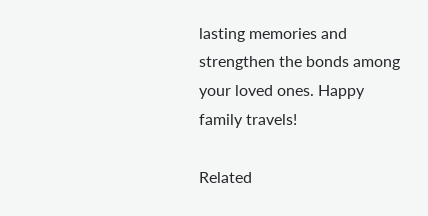lasting memories and strengthen the bonds among your loved ones. Happy family travels!

Related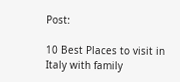Post:

10 Best Places to visit in Italy with family